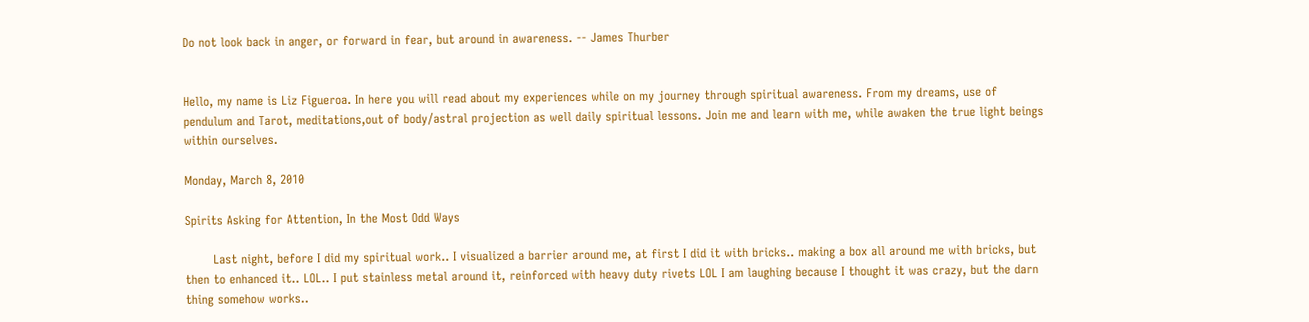Do not look back in anger, or forward in fear, but around in awareness. -- James Thurber


Hello, my name is Liz Figueroa. In here you will read about my experiences while on my journey through spiritual awareness. From my dreams, use of pendulum and Tarot, meditations,out of body/astral projection as well daily spiritual lessons. Join me and learn with me, while awaken the true light beings within ourselves.

Monday, March 8, 2010

Spirits Asking for Attention, In the Most Odd Ways

       Last night, before I did my spiritual work.. I visualized a barrier around me, at first I did it with bricks.. making a box all around me with bricks, but then to enhanced it.. LOL.. I put stainless metal around it, reinforced with heavy duty rivets LOL I am laughing because I thought it was crazy, but the darn thing somehow works..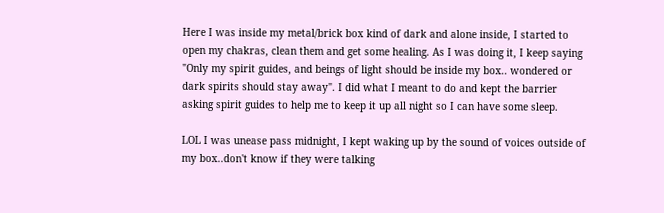Here I was inside my metal/brick box kind of dark and alone inside, I started to open my chakras, clean them and get some healing. As I was doing it, I keep saying "Only my spirit guides, and beings of light should be inside my box.. wondered or dark spirits should stay away". I did what I meant to do and kept the barrier asking spirit guides to help me to keep it up all night so I can have some sleep.

LOL I was unease pass midnight, I kept waking up by the sound of voices outside of my box..don't know if they were talking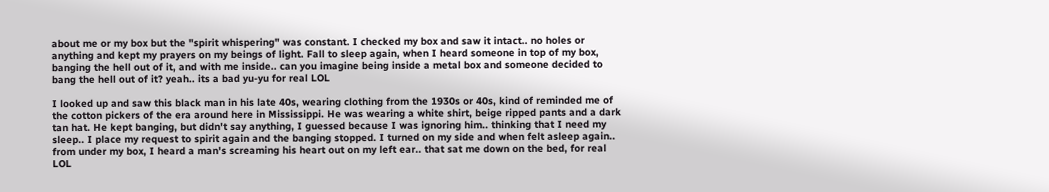about me or my box but the "spirit whispering" was constant. I checked my box and saw it intact.. no holes or anything and kept my prayers on my beings of light. Fall to sleep again, when I heard someone in top of my box, banging the hell out of it, and with me inside.. can you imagine being inside a metal box and someone decided to bang the hell out of it? yeah.. its a bad yu-yu for real LOL

I looked up and saw this black man in his late 40s, wearing clothing from the 1930s or 40s, kind of reminded me of the cotton pickers of the era around here in Mississippi. He was wearing a white shirt, beige ripped pants and a dark tan hat. He kept banging, but didn't say anything, I guessed because I was ignoring him.. thinking that I need my sleep.. I place my request to spirit again and the banging stopped. I turned on my side and when felt asleep again.. from under my box, I heard a man's screaming his heart out on my left ear.. that sat me down on the bed, for real LOL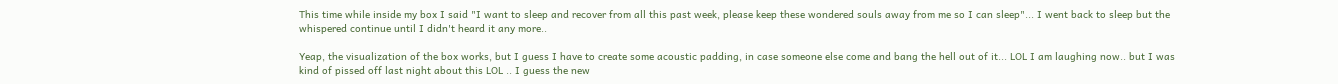This time while inside my box I said "I want to sleep and recover from all this past week, please keep these wondered souls away from me so I can sleep"... I went back to sleep but the whispered continue until I didn't heard it any more..

Yeap, the visualization of the box works, but I guess I have to create some acoustic padding, in case someone else come and bang the hell out of it... LOL I am laughing now.. but I was kind of pissed off last night about this LOL .. I guess the new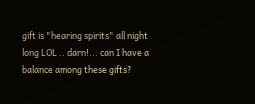gift is "hearing spirits" all night long LOL .. darn!... can I have a balance among these gifts?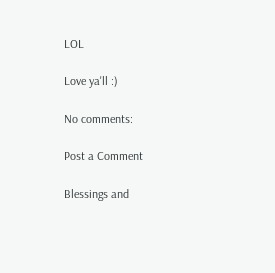LOL

Love ya'll :)

No comments:

Post a Comment

Blessings and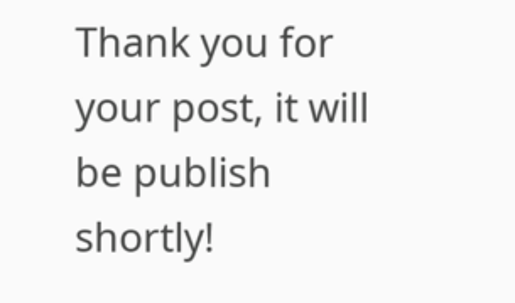Thank you for your post, it will be publish shortly!